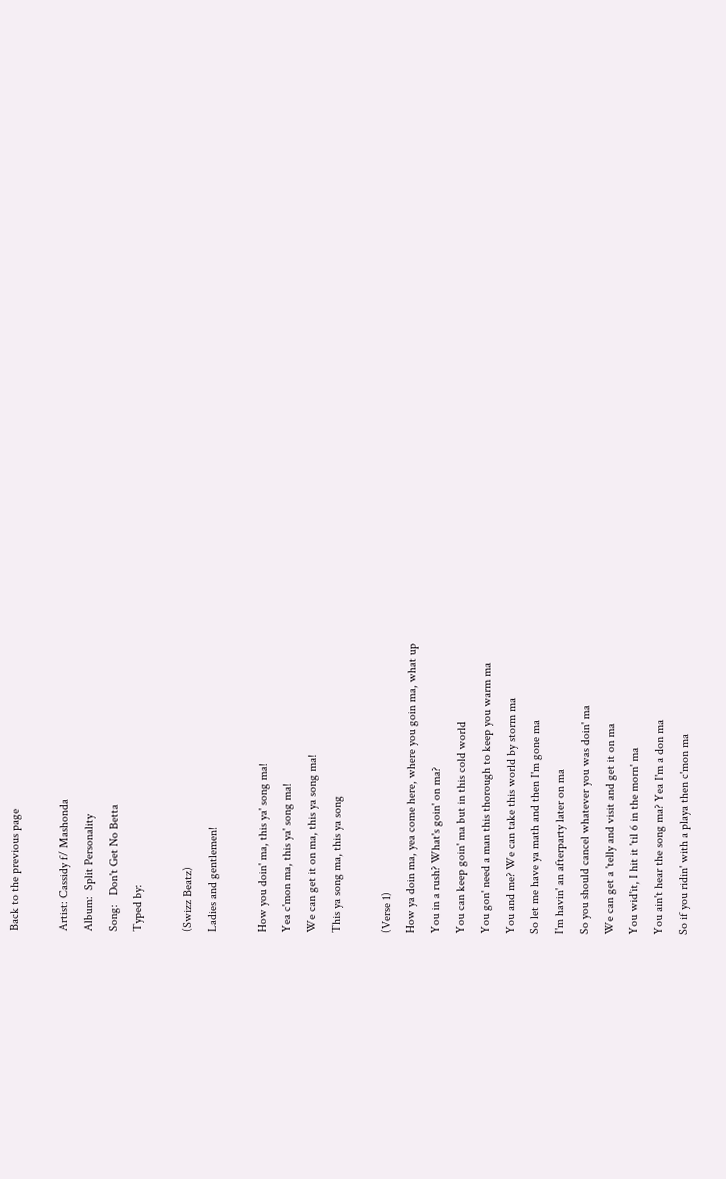Back to the previous page

Artist: Cassidy f/ Mashonda
Album:  Split Personality
Song:   Don't Get No Betta
Typed by:

(Swizz Beatz)
Ladies and gentlemen!

How you doin' ma, this ya' song ma!
Yea c'mon ma, this ya' song ma!
We can get it on ma, this ya song ma!
This ya song ma, this ya song

(Verse 1)
How ya doin ma, yea come here, where you goin ma, what up
You in a rush? What's goin' on ma?
You can keep goin' ma but in this cold world
You gon' need a man this thorough to keep you warm ma
You and me? We can take this world by storm ma
So let me have ya math and then I'm gone ma
I'm havin' an afterparty later on ma
So you should cancel whatever you was doin' ma
We can get a 'telly and visit and get it on ma
You wid'it, I hit it 'til 6 in the morn' ma
You ain't hear the song ma? Yea I'm a don ma
So if you ridin' with a playa then c'mon ma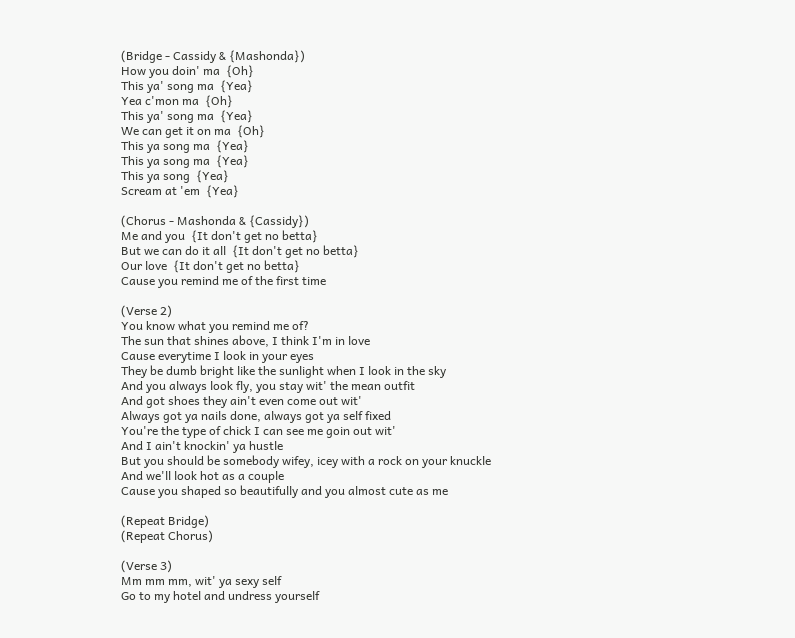(Bridge - Cassidy & {Mashonda})
How you doin' ma  {Oh}
This ya' song ma  {Yea}
Yea c'mon ma  {Oh}
This ya' song ma  {Yea}
We can get it on ma  {Oh}
This ya song ma  {Yea}
This ya song ma  {Yea}
This ya song  {Yea}
Scream at 'em  {Yea}

(Chorus - Mashonda & {Cassidy})
Me and you  {It don't get no betta}
But we can do it all  {It don't get no betta}
Our love  {It don't get no betta}
Cause you remind me of the first time

(Verse 2)
You know what you remind me of?
The sun that shines above, I think I'm in love
Cause everytime I look in your eyes
They be dumb bright like the sunlight when I look in the sky
And you always look fly, you stay wit' the mean outfit
And got shoes they ain't even come out wit'
Always got ya nails done, always got ya self fixed
You're the type of chick I can see me goin out wit'
And I ain't knockin' ya hustle
But you should be somebody wifey, icey with a rock on your knuckle
And we'll look hot as a couple
Cause you shaped so beautifully and you almost cute as me

(Repeat Bridge)
(Repeat Chorus)

(Verse 3)
Mm mm mm, wit' ya sexy self
Go to my hotel and undress yourself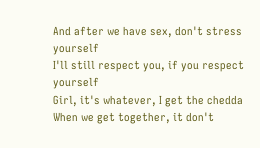And after we have sex, don't stress yourself
I'll still respect you, if you respect yourself
Girl, it's whatever, I get the chedda
When we get together, it don't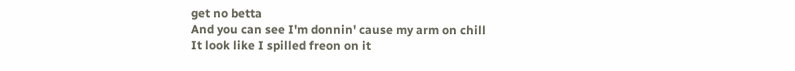get no betta
And you can see I'm donnin' cause my arm on chill
It look like I spilled freon on it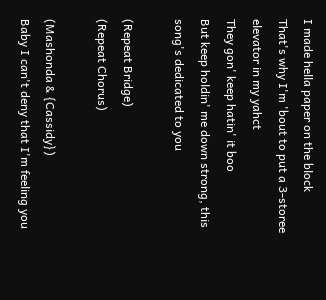I made hella paper on the block
That's why I'm 'bout to put a 3-storee elevator in my yahct
They gon' keep hatin' it boo
But keep holdin' me down strong, this song's dedicated to you

(Repeat Bridge)
(Repeat Chorus)

(Mashonda & {Cassidy})
Baby I can't deny that I'm feeling you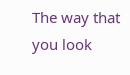The way that you look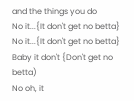and the things you do
No it...{It don't get no betta}
No it...{It don't get no betta}
Baby it don't {Don't get no betta)
No oh, it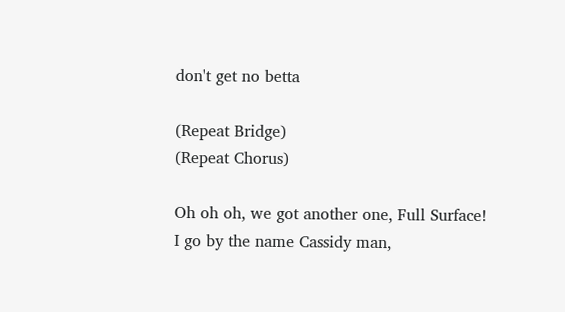don't get no betta

(Repeat Bridge)
(Repeat Chorus)

Oh oh oh, we got another one, Full Surface!
I go by the name Cassidy man,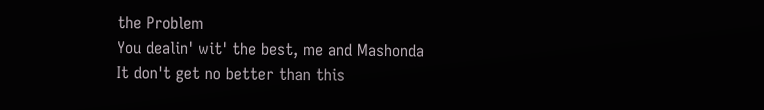the Problem
You dealin' wit' the best, me and Mashonda
It don't get no better than this